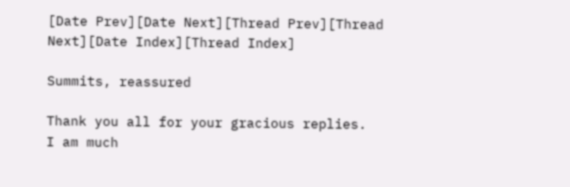[Date Prev][Date Next][Thread Prev][Thread Next][Date Index][Thread Index]

Summits, reassured

Thank you all for your gracious replies.  I am much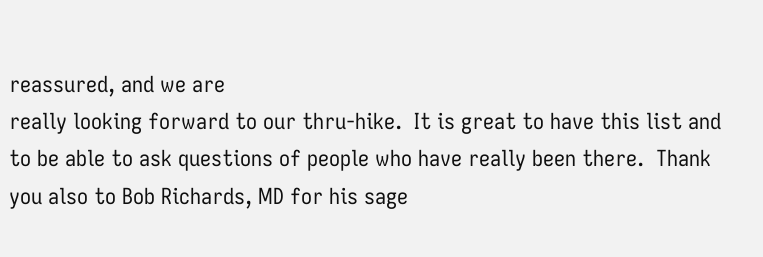reassured, and we are
really looking forward to our thru-hike.  It is great to have this list and
to be able to ask questions of people who have really been there.  Thank
you also to Bob Richards, MD for his sage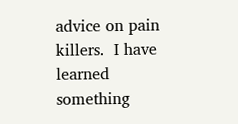advice on pain killers.  I have
learned something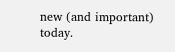new (and important) today.